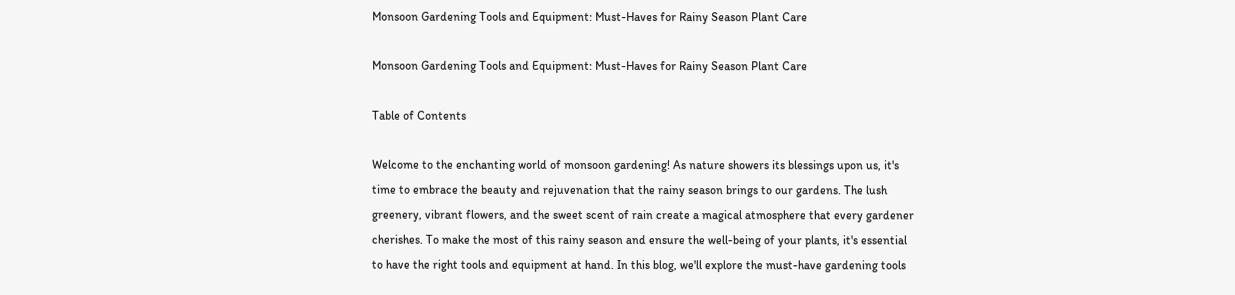Monsoon Gardening Tools and Equipment: Must-Haves for Rainy Season Plant Care

Monsoon Gardening Tools and Equipment: Must-Haves for Rainy Season Plant Care

Table of Contents

Welcome to the enchanting world of monsoon gardening! As nature showers its blessings upon us, it's time to embrace the beauty and rejuvenation that the rainy season brings to our gardens. The lush greenery, vibrant flowers, and the sweet scent of rain create a magical atmosphere that every gardener cherishes. To make the most of this rainy season and ensure the well-being of your plants, it's essential to have the right tools and equipment at hand. In this blog, we'll explore the must-have gardening tools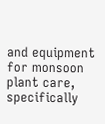and equipment for monsoon plant care, specifically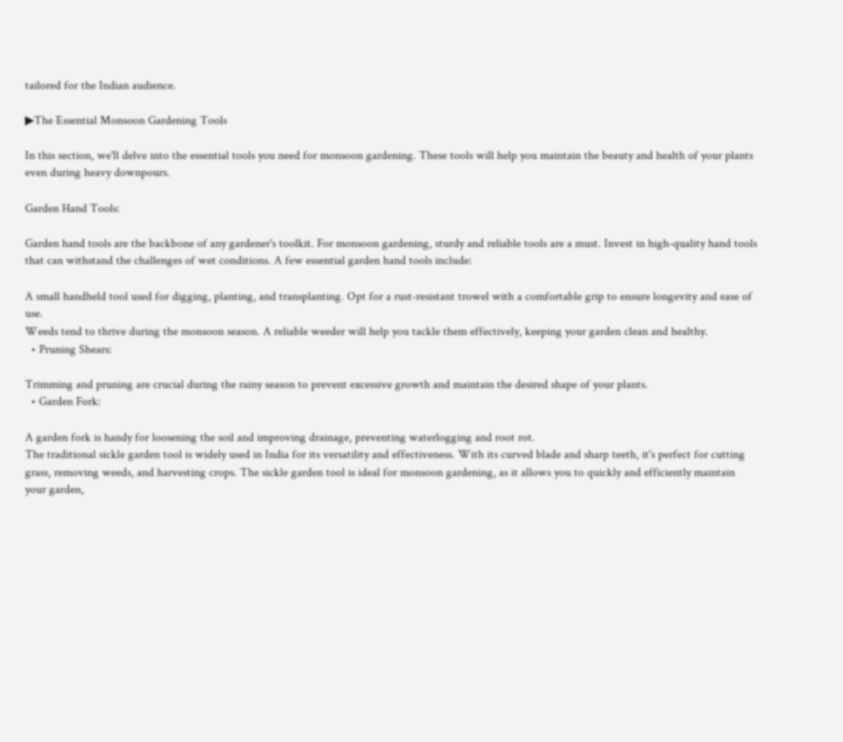tailored for the Indian audience.

▶The Essential Monsoon Gardening Tools

In this section, we'll delve into the essential tools you need for monsoon gardening. These tools will help you maintain the beauty and health of your plants even during heavy downpours.

Garden Hand Tools:

Garden hand tools are the backbone of any gardener's toolkit. For monsoon gardening, sturdy and reliable tools are a must. Invest in high-quality hand tools that can withstand the challenges of wet conditions. A few essential garden hand tools include:

A small handheld tool used for digging, planting, and transplanting. Opt for a rust-resistant trowel with a comfortable grip to ensure longevity and ease of use.
Weeds tend to thrive during the monsoon season. A reliable weeder will help you tackle them effectively, keeping your garden clean and healthy.
  • Pruning Shears:

Trimming and pruning are crucial during the rainy season to prevent excessive growth and maintain the desired shape of your plants.
  • Garden Fork:

A garden fork is handy for loosening the soil and improving drainage, preventing waterlogging and root rot.
The traditional sickle garden tool is widely used in India for its versatility and effectiveness. With its curved blade and sharp teeth, it's perfect for cutting grass, removing weeds, and harvesting crops. The sickle garden tool is ideal for monsoon gardening, as it allows you to quickly and efficiently maintain your garden,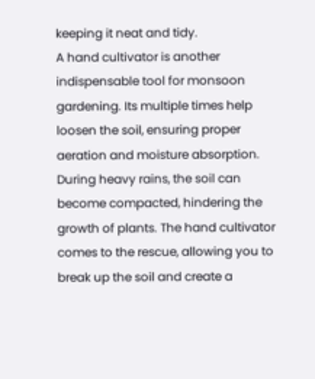keeping it neat and tidy.
A hand cultivator is another indispensable tool for monsoon gardening. Its multiple times help loosen the soil, ensuring proper aeration and moisture absorption. During heavy rains, the soil can become compacted, hindering the growth of plants. The hand cultivator comes to the rescue, allowing you to break up the soil and create a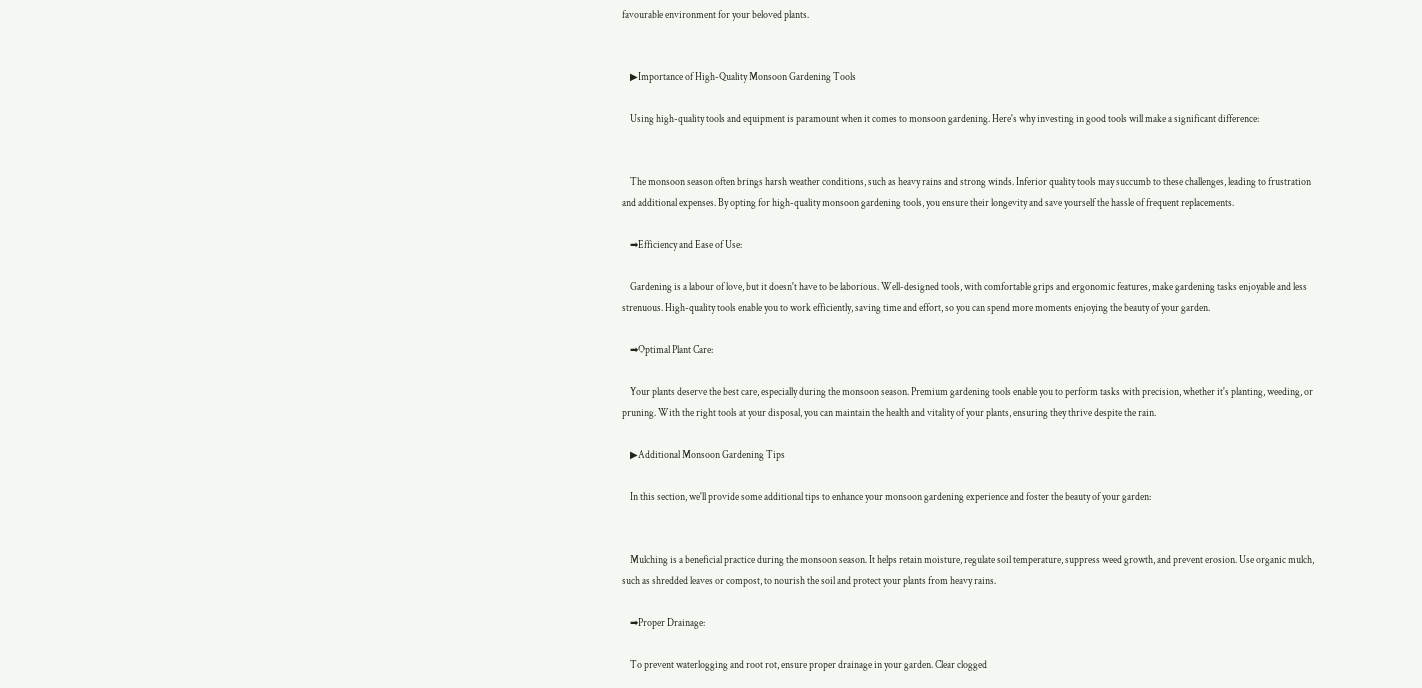favourable environment for your beloved plants.


    ▶Importance of High-Quality Monsoon Gardening Tools

    Using high-quality tools and equipment is paramount when it comes to monsoon gardening. Here's why investing in good tools will make a significant difference:


    The monsoon season often brings harsh weather conditions, such as heavy rains and strong winds. Inferior quality tools may succumb to these challenges, leading to frustration and additional expenses. By opting for high-quality monsoon gardening tools, you ensure their longevity and save yourself the hassle of frequent replacements.

    ➡Efficiency and Ease of Use:

    Gardening is a labour of love, but it doesn't have to be laborious. Well-designed tools, with comfortable grips and ergonomic features, make gardening tasks enjoyable and less strenuous. High-quality tools enable you to work efficiently, saving time and effort, so you can spend more moments enjoying the beauty of your garden.

    ➡Optimal Plant Care:

    Your plants deserve the best care, especially during the monsoon season. Premium gardening tools enable you to perform tasks with precision, whether it's planting, weeding, or pruning. With the right tools at your disposal, you can maintain the health and vitality of your plants, ensuring they thrive despite the rain.

    ▶Additional Monsoon Gardening Tips

    In this section, we'll provide some additional tips to enhance your monsoon gardening experience and foster the beauty of your garden:


    Mulching is a beneficial practice during the monsoon season. It helps retain moisture, regulate soil temperature, suppress weed growth, and prevent erosion. Use organic mulch, such as shredded leaves or compost, to nourish the soil and protect your plants from heavy rains.

    ➡Proper Drainage:

    To prevent waterlogging and root rot, ensure proper drainage in your garden. Clear clogged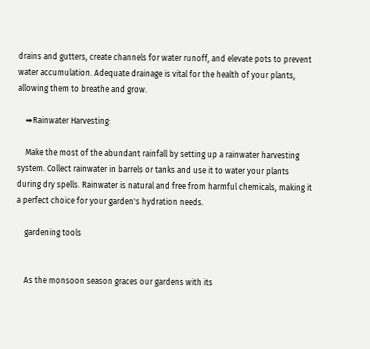drains and gutters, create channels for water runoff, and elevate pots to prevent water accumulation. Adequate drainage is vital for the health of your plants, allowing them to breathe and grow.

    ➡Rainwater Harvesting:

    Make the most of the abundant rainfall by setting up a rainwater harvesting system. Collect rainwater in barrels or tanks and use it to water your plants during dry spells. Rainwater is natural and free from harmful chemicals, making it a perfect choice for your garden's hydration needs.

    gardening tools


    As the monsoon season graces our gardens with its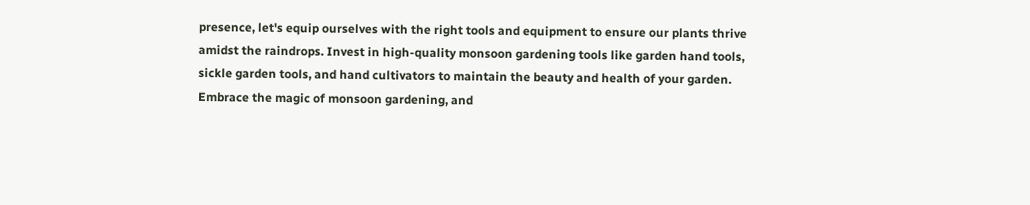presence, let's equip ourselves with the right tools and equipment to ensure our plants thrive amidst the raindrops. Invest in high-quality monsoon gardening tools like garden hand tools, sickle garden tools, and hand cultivators to maintain the beauty and health of your garden. Embrace the magic of monsoon gardening, and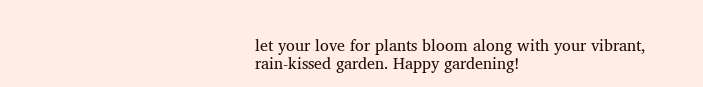let your love for plants bloom along with your vibrant, rain-kissed garden. Happy gardening!